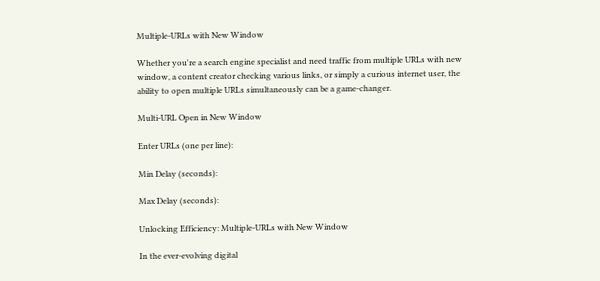Multiple-URLs with New Window

Whether you're a search engine specialist and need traffic from multiple URLs with new window, a content creator checking various links, or simply a curious internet user, the ability to open multiple URLs simultaneously can be a game-changer.

Multi-URL Open in New Window

Enter URLs (one per line):

Min Delay (seconds):

Max Delay (seconds):

Unlocking Efficiency: Multiple-URLs with New Window

In the ever-evolving digital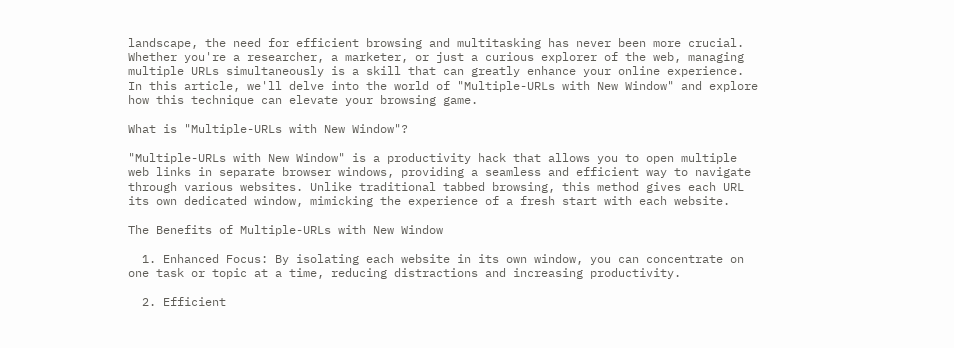landscape, the need for efficient browsing and multitasking has never been more crucial. Whether you're a researcher, a marketer, or just a curious explorer of the web, managing multiple URLs simultaneously is a skill that can greatly enhance your online experience. In this article, we'll delve into the world of "Multiple-URLs with New Window" and explore how this technique can elevate your browsing game.

What is "Multiple-URLs with New Window"?

"Multiple-URLs with New Window" is a productivity hack that allows you to open multiple web links in separate browser windows, providing a seamless and efficient way to navigate through various websites. Unlike traditional tabbed browsing, this method gives each URL its own dedicated window, mimicking the experience of a fresh start with each website.

The Benefits of Multiple-URLs with New Window

  1. Enhanced Focus: By isolating each website in its own window, you can concentrate on one task or topic at a time, reducing distractions and increasing productivity.

  2. Efficient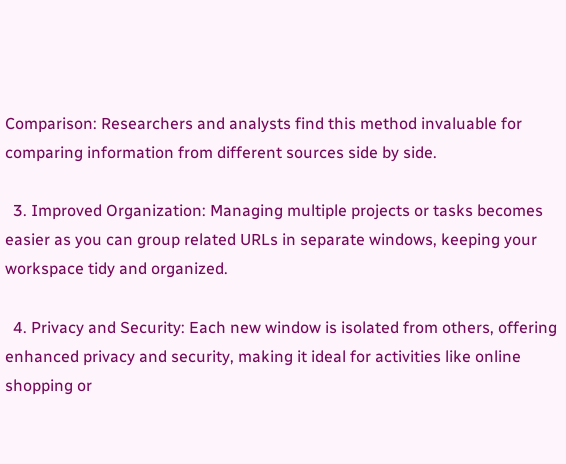Comparison: Researchers and analysts find this method invaluable for comparing information from different sources side by side.

  3. Improved Organization: Managing multiple projects or tasks becomes easier as you can group related URLs in separate windows, keeping your workspace tidy and organized.

  4. Privacy and Security: Each new window is isolated from others, offering enhanced privacy and security, making it ideal for activities like online shopping or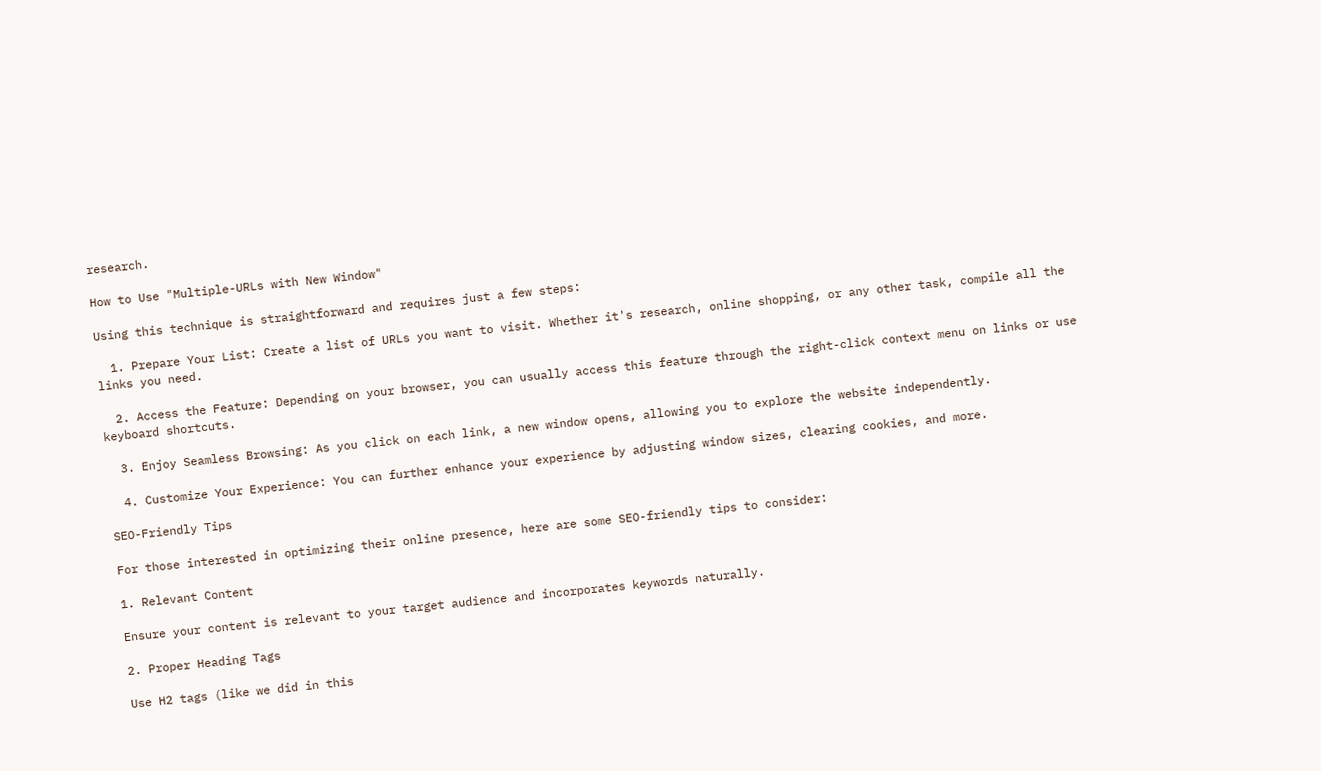research.

How to Use "Multiple-URLs with New Window"

Using this technique is straightforward and requires just a few steps:

  1. Prepare Your List: Create a list of URLs you want to visit. Whether it's research, online shopping, or any other task, compile all the links you need.

  2. Access the Feature: Depending on your browser, you can usually access this feature through the right-click context menu on links or use keyboard shortcuts.

  3. Enjoy Seamless Browsing: As you click on each link, a new window opens, allowing you to explore the website independently.

  4. Customize Your Experience: You can further enhance your experience by adjusting window sizes, clearing cookies, and more.

SEO-Friendly Tips

For those interested in optimizing their online presence, here are some SEO-friendly tips to consider:

1. Relevant Content

Ensure your content is relevant to your target audience and incorporates keywords naturally.

2. Proper Heading Tags

Use H2 tags (like we did in this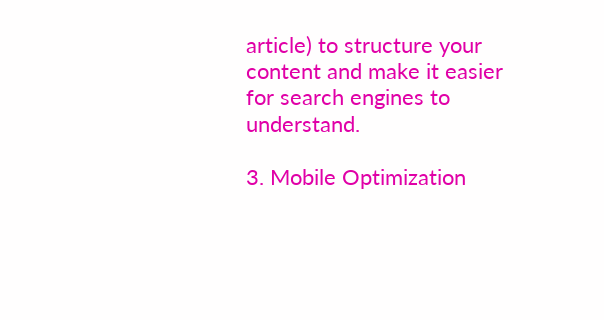article) to structure your content and make it easier for search engines to understand.

3. Mobile Optimization